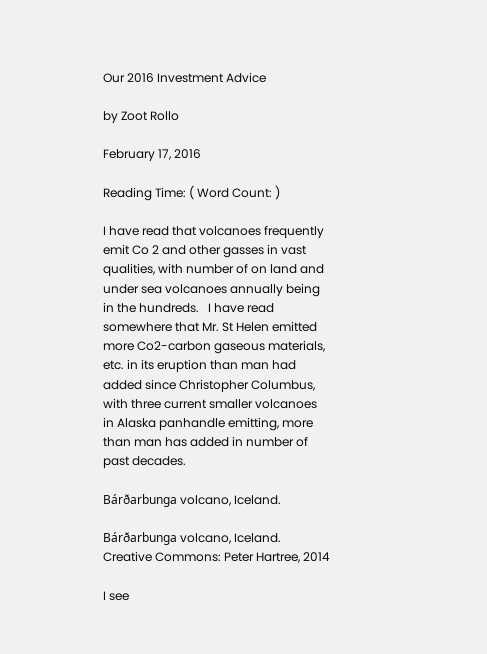Our 2016 Investment Advice

by Zoot Rollo

February 17, 2016

Reading Time: ( Word Count: )

I have read that volcanoes frequently emit Co 2 and other gasses in vast qualities, with number of on land and under sea volcanoes annually being in the hundreds.   I have read somewhere that Mr. St Helen emitted more Co2-carbon gaseous materials, etc. in its eruption than man had added since Christopher Columbus, with three current smaller volcanoes  in Alaska panhandle emitting, more than man has added in number of past decades.

Bárðarbunga volcano, Iceland.

Bárðarbunga volcano, Iceland. Creative Commons: Peter Hartree, 2014

I see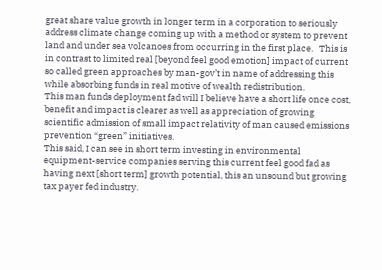great share value growth in longer term in a corporation to seriously address climate change coming up with a method or system to prevent land and under sea volcanoes from occurring in the first place.   This is in contrast to limited real [beyond feel good emotion] impact of current so called green approaches by man-gov’t in name of addressing this while absorbing funds in real motive of wealth redistribution.
This man funds deployment fad will I believe have a short life once cost, benefit and impact is clearer as well as appreciation of growing scientific admission of small impact relativity of man caused emissions prevention “green” initiatives.
This said, I can see in short term investing in environmental equipment-service companies serving this current feel good fad as having next [short term] growth potential, this an unsound but growing tax payer fed industry.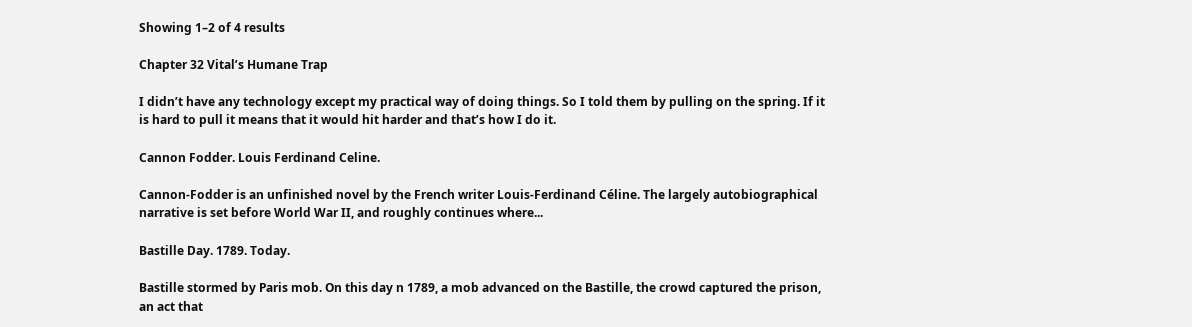Showing 1–2 of 4 results

Chapter 32 Vital’s Humane Trap

I didn’t have any technology except my practical way of doing things. So I told them by pulling on the spring. If it is hard to pull it means that it would hit harder and that’s how I do it.

Cannon Fodder. Louis Ferdinand Celine.

Cannon-Fodder is an unfinished novel by the French writer Louis-Ferdinand Céline. The largely autobiographical narrative is set before World War II, and roughly continues where...

Bastille Day. 1789. Today.

Bastille stormed by Paris mob. On this day n 1789, a mob advanced on the Bastille, the crowd captured the prison, an act that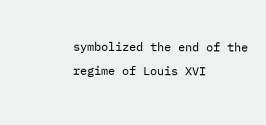symbolized the end of the regime of Louis XVI